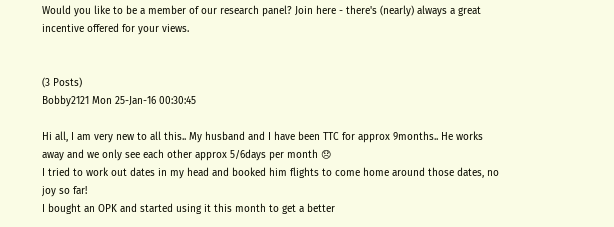Would you like to be a member of our research panel? Join here - there's (nearly) always a great incentive offered for your views.


(3 Posts)
Bobby2121 Mon 25-Jan-16 00:30:45

Hi all, I am very new to all this.. My husband and I have been TTC for approx 9months.. He works away and we only see each other approx 5/6days per month 😞
I tried to work out dates in my head and booked him flights to come home around those dates, no joy so far!
I bought an OPK and started using it this month to get a better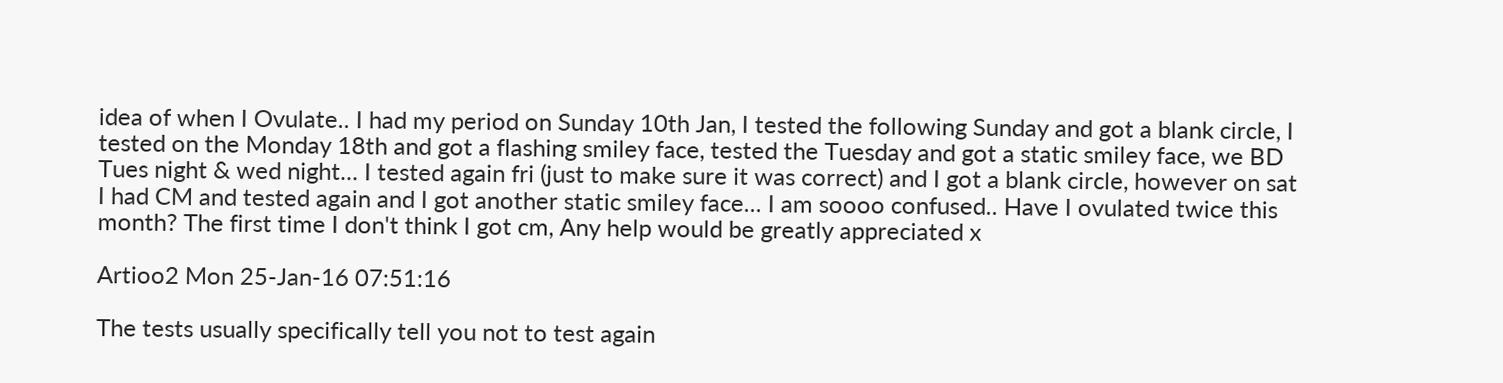idea of when I Ovulate.. I had my period on Sunday 10th Jan, I tested the following Sunday and got a blank circle, I tested on the Monday 18th and got a flashing smiley face, tested the Tuesday and got a static smiley face, we BD Tues night & wed night... I tested again fri (just to make sure it was correct) and I got a blank circle, however on sat I had CM and tested again and I got another static smiley face... I am soooo confused.. Have I ovulated twice this month? The first time I don't think I got cm, Any help would be greatly appreciated x

Artioo2 Mon 25-Jan-16 07:51:16

The tests usually specifically tell you not to test again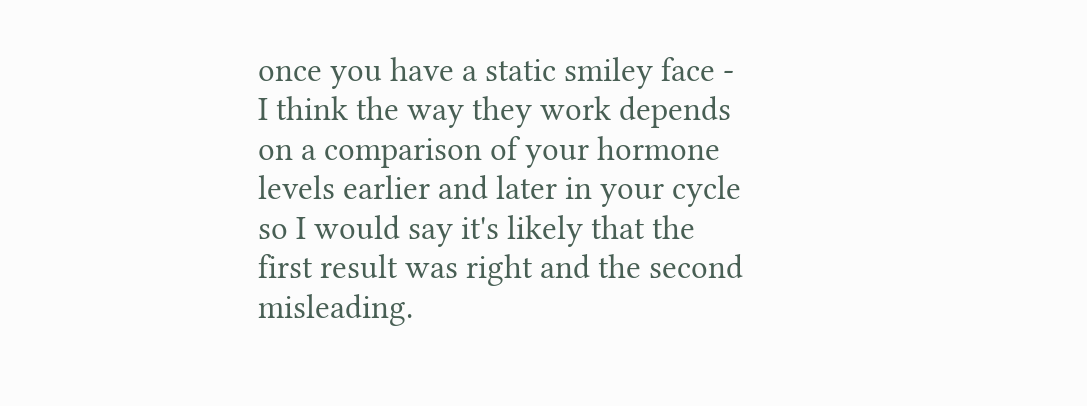once you have a static smiley face - I think the way they work depends on a comparison of your hormone levels earlier and later in your cycle so I would say it's likely that the first result was right and the second misleading.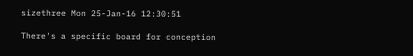sizethree Mon 25-Jan-16 12:30:51

There's a specific board for conception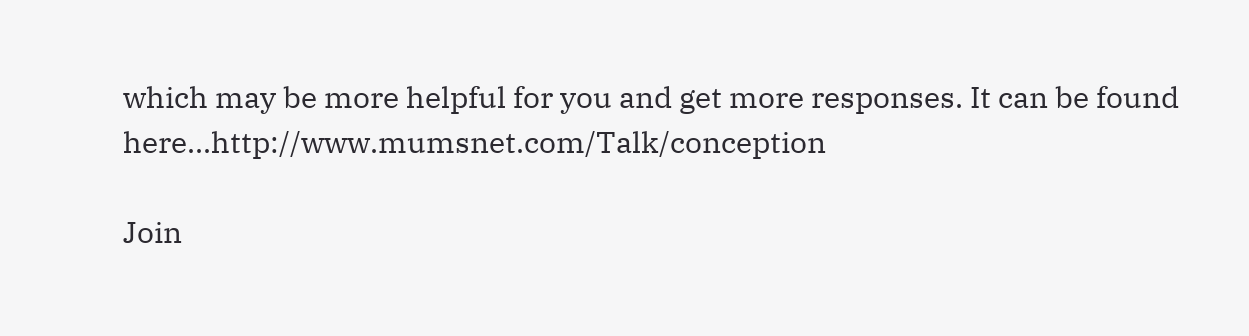which may be more helpful for you and get more responses. It can be found here...http://www.mumsnet.com/Talk/conception

Join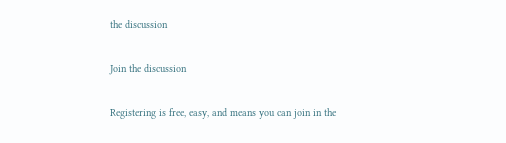the discussion

Join the discussion

Registering is free, easy, and means you can join in the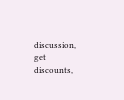discussion, get discounts,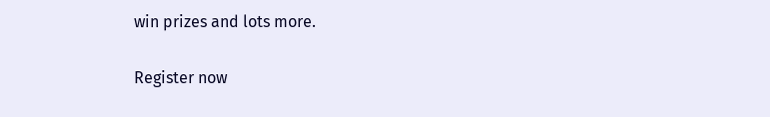win prizes and lots more.

Register now